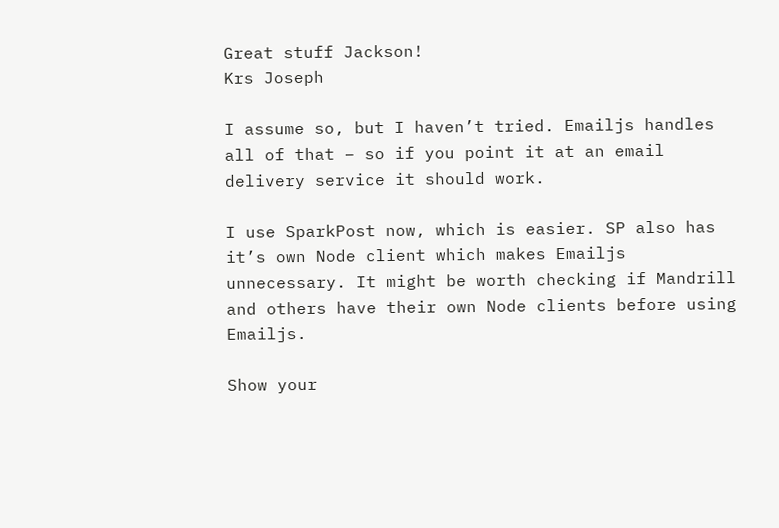Great stuff Jackson!
Krs Joseph

I assume so, but I haven’t tried. Emailjs handles all of that – so if you point it at an email delivery service it should work.

I use SparkPost now, which is easier. SP also has it’s own Node client which makes Emailjs unnecessary. It might be worth checking if Mandrill and others have their own Node clients before using Emailjs.

Show your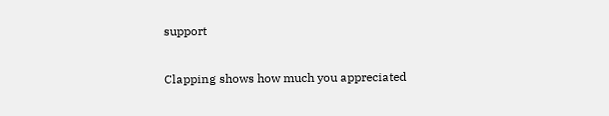support

Clapping shows how much you appreciated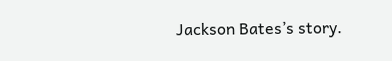Jackson Bates’s story.